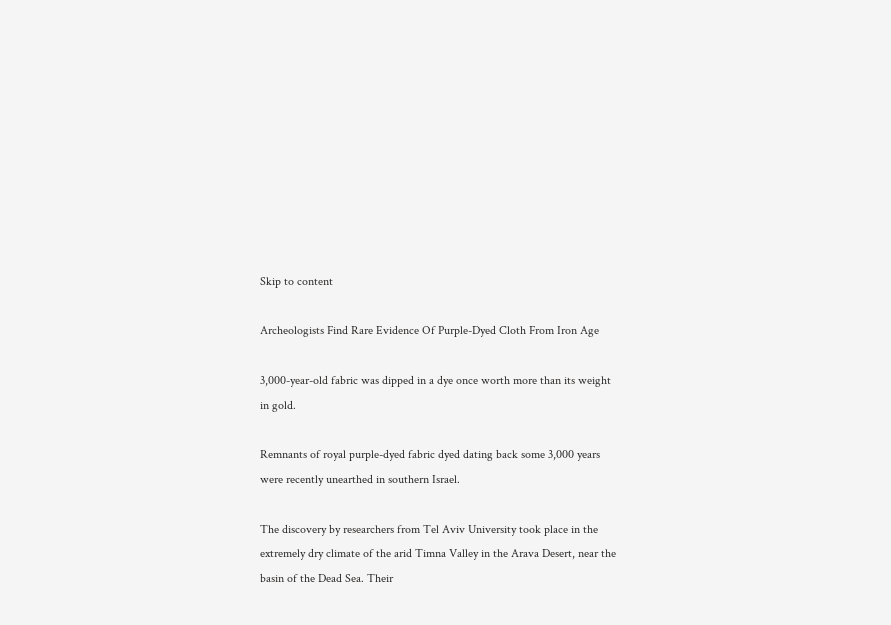Skip to content

Archeologists Find Rare Evidence Of Purple-Dyed Cloth From Iron Age

3,000-year-old fabric was dipped in a dye once worth more than its weight in gold.

Remnants of royal purple-dyed fabric dyed dating back some 3,000 years were recently unearthed in southern Israel.

The discovery by researchers from Tel Aviv University took place in the extremely dry climate of the arid Timna Valley in the Arava Desert, near the basin of the Dead Sea. Their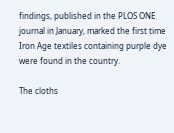findings, published in the PLOS ONE journal in January, marked the first time Iron Age textiles containing purple dye were found in the country.

The cloths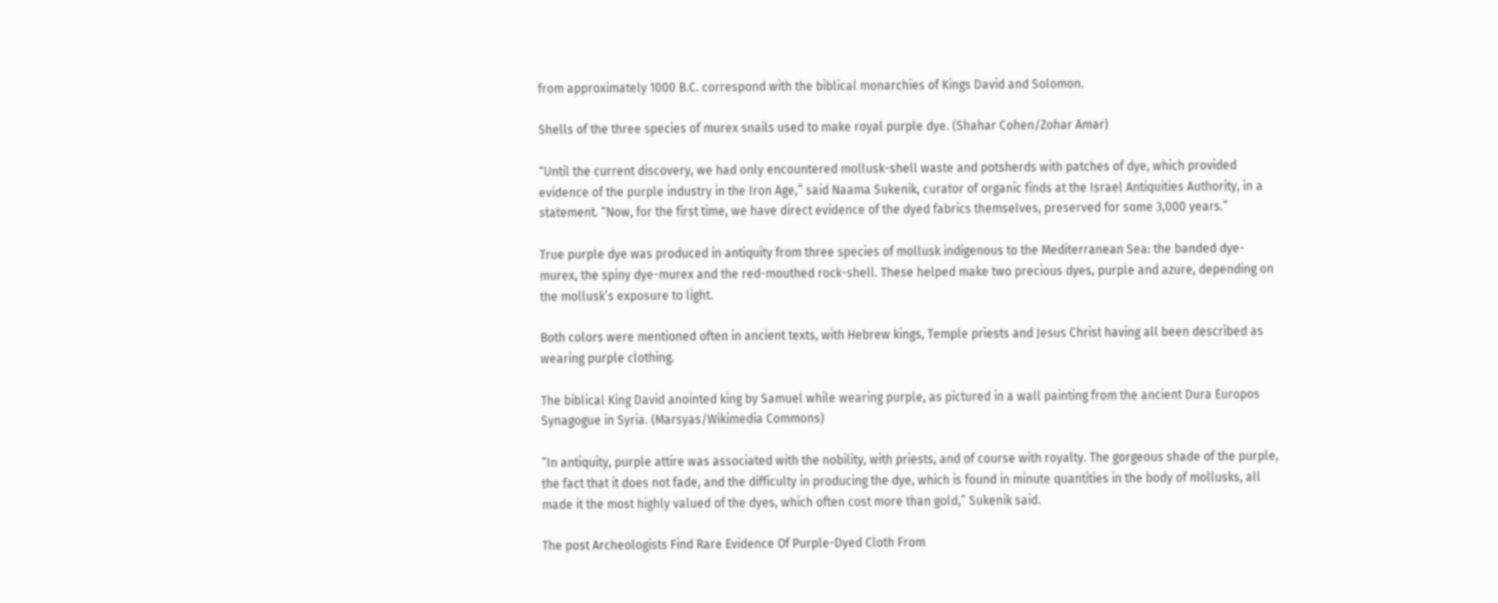from approximately 1000 B.C. correspond with the biblical monarchies of Kings David and Solomon.

Shells of the three species of murex snails used to make royal purple dye. (Shahar Cohen/Zohar Amar)

“Until the current discovery, we had only encountered mollusk-shell waste and potsherds with patches of dye, which provided evidence of the purple industry in the Iron Age,” said Naama Sukenik, curator of organic finds at the Israel Antiquities Authority, in a statement. “Now, for the first time, we have direct evidence of the dyed fabrics themselves, preserved for some 3,000 years.”

True purple dye was produced in antiquity from three species of mollusk indigenous to the Mediterranean Sea: the banded dye-murex, the spiny dye-murex and the red-mouthed rock-shell. These helped make two precious dyes, purple and azure, depending on the mollusk’s exposure to light.

Both colors were mentioned often in ancient texts, with Hebrew kings, Temple priests and Jesus Christ having all been described as wearing purple clothing.

The biblical King David anointed king by Samuel while wearing purple, as pictured in a wall painting from the ancient Dura Europos Synagogue in Syria. (Marsyas/Wikimedia Commons)

“In antiquity, purple attire was associated with the nobility, with priests, and of course with royalty. The gorgeous shade of the purple, the fact that it does not fade, and the difficulty in producing the dye, which is found in minute quantities in the body of mollusks, all made it the most highly valued of the dyes, which often cost more than gold,” Sukenik said.

The post Archeologists Find Rare Evidence Of Purple-Dyed Cloth From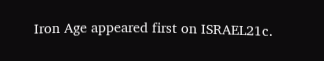Iron Age appeared first on ISRAEL21c.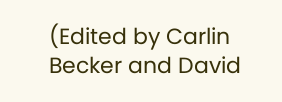(Edited by Carlin Becker and David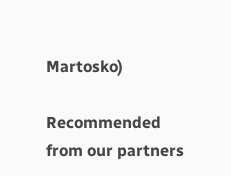Martosko)

Recommended from our partners